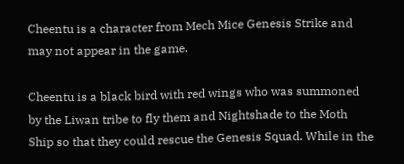Cheentu is a character from Mech Mice Genesis Strike and may not appear in the game.

Cheentu is a black bird with red wings who was summoned by the Liwan tribe to fly them and Nightshade to the Moth Ship so that they could rescue the Genesis Squad. While in the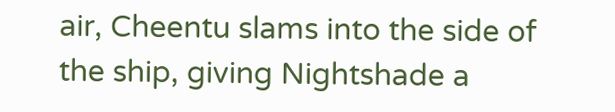air, Cheentu slams into the side of the ship, giving Nightshade a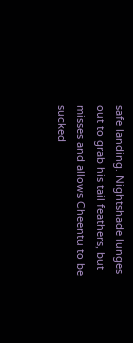safe landing. Nightshade lunges out to grab his tail feathers, but misses and allows Cheentu to be sucked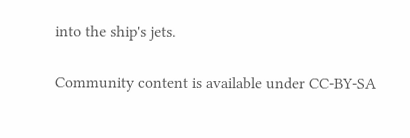into the ship's jets.

Community content is available under CC-BY-SA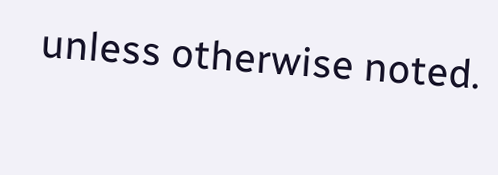unless otherwise noted.